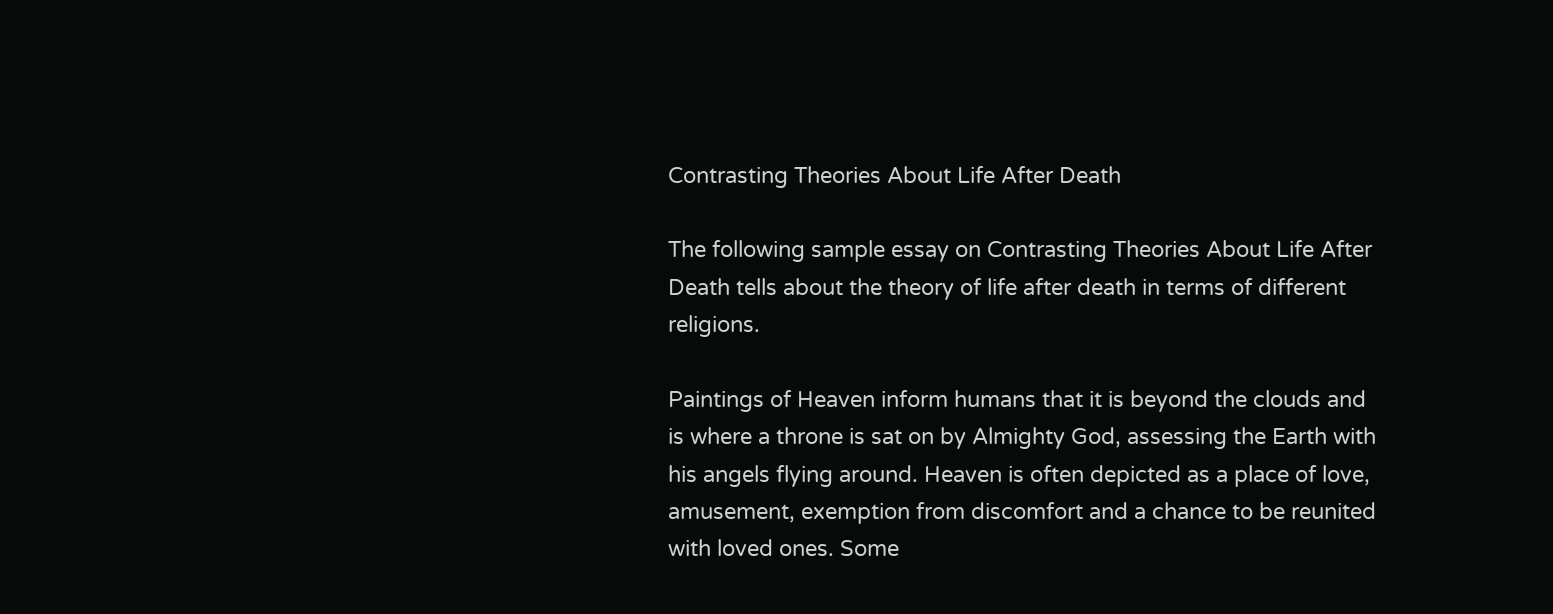Contrasting Theories About Life After Death

The following sample essay on Contrasting Theories About Life After Death tells about the theory of life after death in terms of different religions.

Paintings of Heaven inform humans that it is beyond the clouds and is where a throne is sat on by Almighty God, assessing the Earth with his angels flying around. Heaven is often depicted as a place of love, amusement, exemption from discomfort and a chance to be reunited with loved ones. Some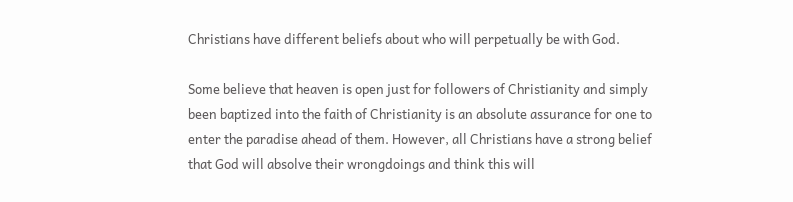Christians have different beliefs about who will perpetually be with God.

Some believe that heaven is open just for followers of Christianity and simply been baptized into the faith of Christianity is an absolute assurance for one to enter the paradise ahead of them. However, all Christians have a strong belief that God will absolve their wrongdoings and think this will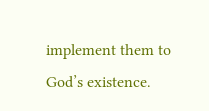implement them to God’s existence.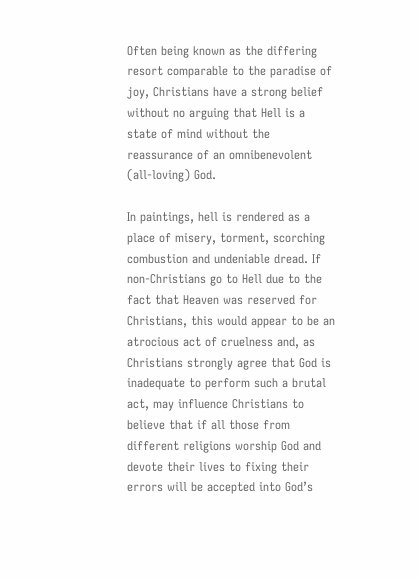Often being known as the differing resort comparable to the paradise of joy, Christians have a strong belief without no arguing that Hell is a state of mind without the reassurance of an omnibenevolent (all-loving) God.

In paintings, hell is rendered as a place of misery, torment, scorching combustion and undeniable dread. If non-Christians go to Hell due to the fact that Heaven was reserved for Christians, this would appear to be an atrocious act of cruelness and, as Christians strongly agree that God is inadequate to perform such a brutal act, may influence Christians to believe that if all those from different religions worship God and devote their lives to fixing their errors will be accepted into God’s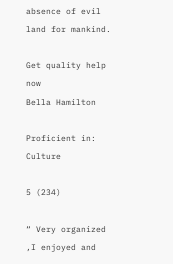absence of evil land for mankind.

Get quality help now
Bella Hamilton

Proficient in: Culture

5 (234)

“ Very organized ,I enjoyed and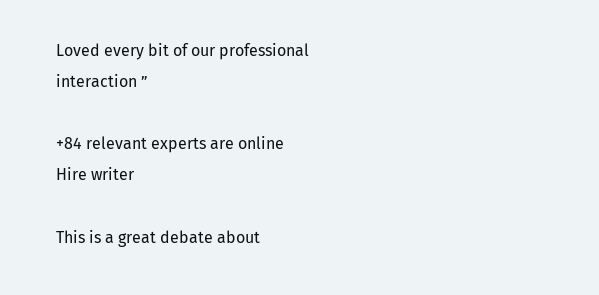Loved every bit of our professional interaction ”

+84 relevant experts are online
Hire writer

This is a great debate about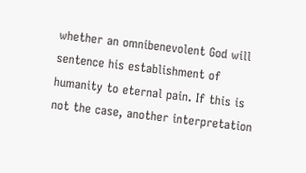whether an omnibenevolent God will sentence his establishment of humanity to eternal pain. If this is not the case, another interpretation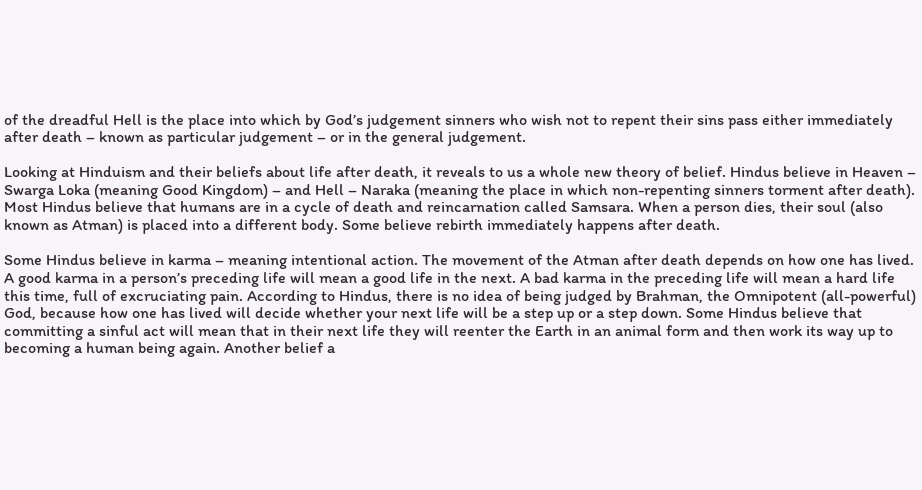of the dreadful Hell is the place into which by God’s judgement sinners who wish not to repent their sins pass either immediately after death – known as particular judgement – or in the general judgement.

Looking at Hinduism and their beliefs about life after death, it reveals to us a whole new theory of belief. Hindus believe in Heaven – Swarga Loka (meaning Good Kingdom) – and Hell – Naraka (meaning the place in which non-repenting sinners torment after death). Most Hindus believe that humans are in a cycle of death and reincarnation called Samsara. When a person dies, their soul (also known as Atman) is placed into a different body. Some believe rebirth immediately happens after death.

Some Hindus believe in karma – meaning intentional action. The movement of the Atman after death depends on how one has lived. A good karma in a person’s preceding life will mean a good life in the next. A bad karma in the preceding life will mean a hard life this time, full of excruciating pain. According to Hindus, there is no idea of being judged by Brahman, the Omnipotent (all-powerful) God, because how one has lived will decide whether your next life will be a step up or a step down. Some Hindus believe that committing a sinful act will mean that in their next life they will reenter the Earth in an animal form and then work its way up to becoming a human being again. Another belief a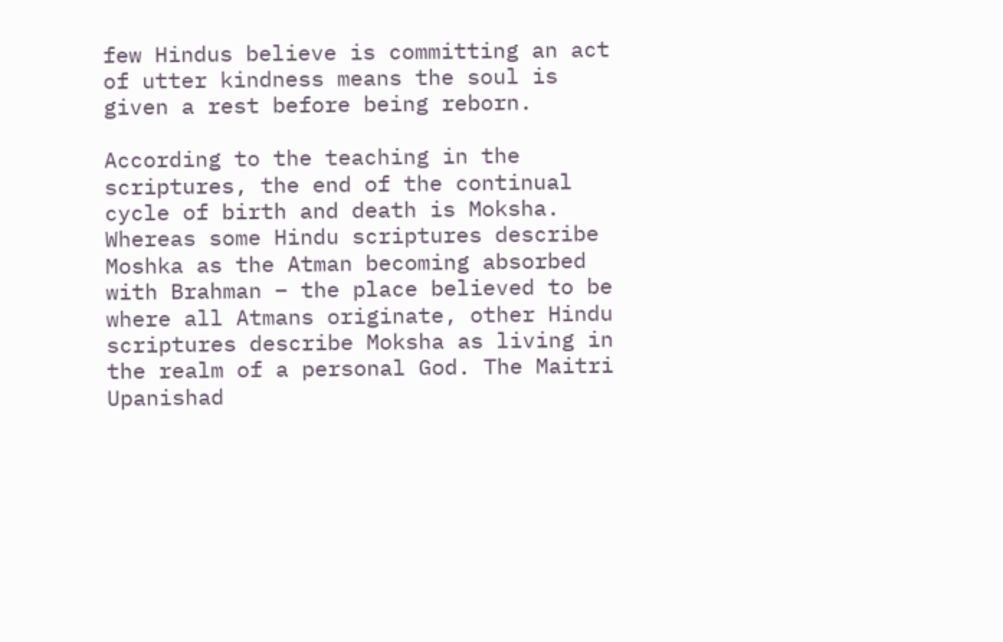few Hindus believe is committing an act of utter kindness means the soul is given a rest before being reborn.

According to the teaching in the scriptures, the end of the continual cycle of birth and death is Moksha. Whereas some Hindu scriptures describe Moshka as the Atman becoming absorbed with Brahman – the place believed to be where all Atmans originate, other Hindu scriptures describe Moksha as living in the realm of a personal God. The Maitri Upanishad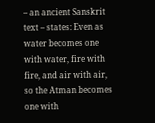– an ancient Sanskrit text – states: Even as water becomes one with water, fire with fire, and air with air, so the Atman becomes one with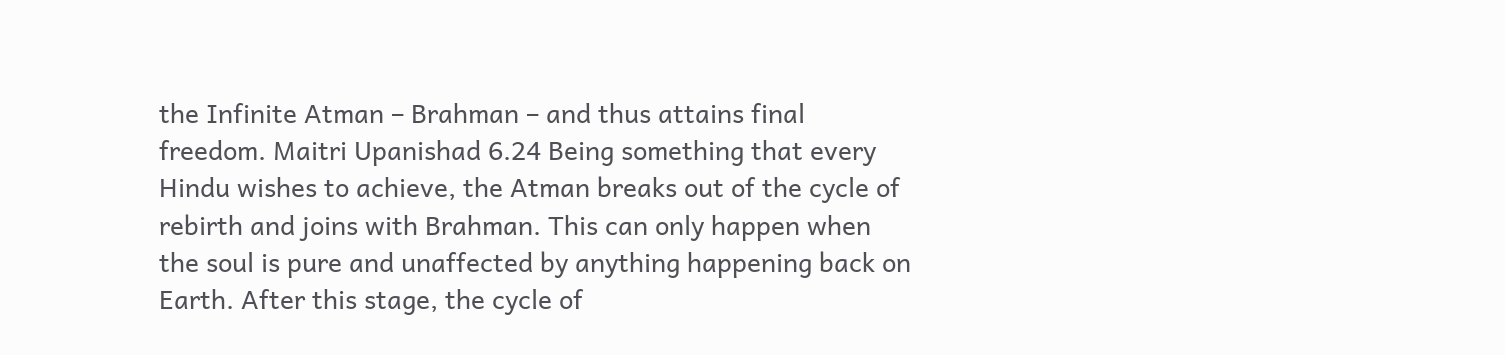the Infinite Atman – Brahman – and thus attains final freedom. Maitri Upanishad 6.24 Being something that every Hindu wishes to achieve, the Atman breaks out of the cycle of rebirth and joins with Brahman. This can only happen when the soul is pure and unaffected by anything happening back on Earth. After this stage, the cycle of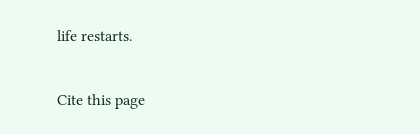life restarts.

Cite this page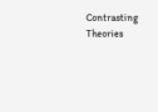Contrasting Theories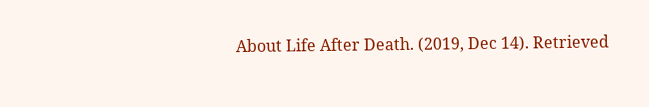About Life After Death. (2019, Dec 14). Retrieved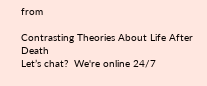from

Contrasting Theories About Life After Death
Let’s chat?  We're online 24/7